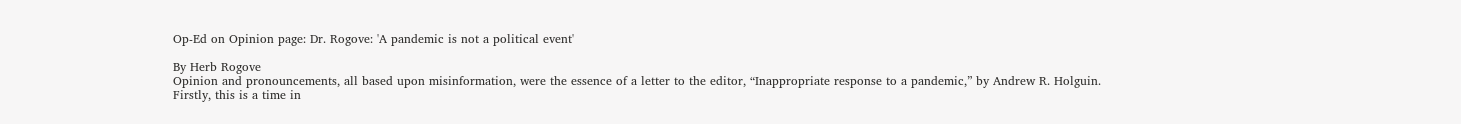Op-Ed on Opinion page: Dr. Rogove: 'A pandemic is not a political event'

By Herb Rogove
Opinion and pronouncements, all based upon misinformation, were the essence of a letter to the editor, “Inappropriate response to a pandemic,” by Andrew R. Holguin.
Firstly, this is a time in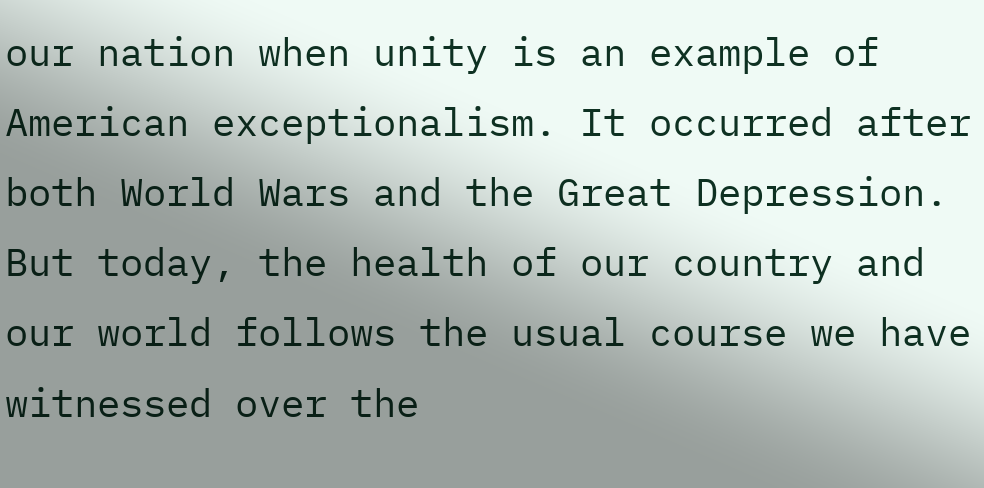our nation when unity is an example of American exceptionalism. It occurred after both World Wars and the Great Depression. But today, the health of our country and our world follows the usual course we have witnessed over the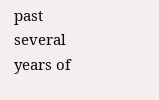past several years of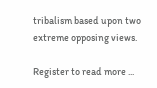tribalism based upon two extreme opposing views.

Register to read more ...